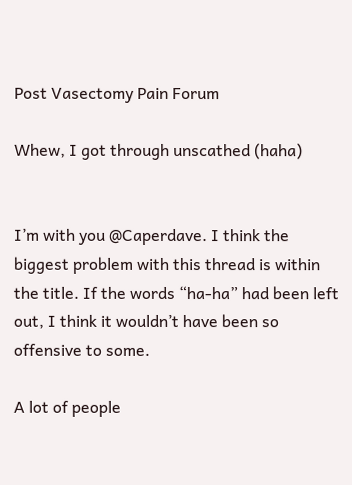Post Vasectomy Pain Forum

Whew, I got through unscathed (haha)


I’m with you @Caperdave. I think the biggest problem with this thread is within the title. If the words “ha-ha” had been left out, I think it wouldn’t have been so offensive to some.

A lot of people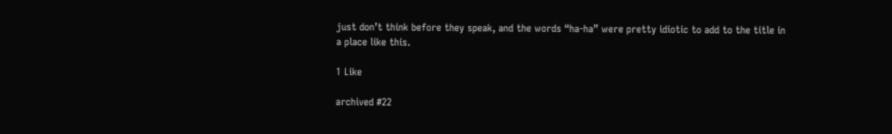just don’t think before they speak, and the words “ha-ha” were pretty idiotic to add to the title in a place like this.

1 Like

archived #22